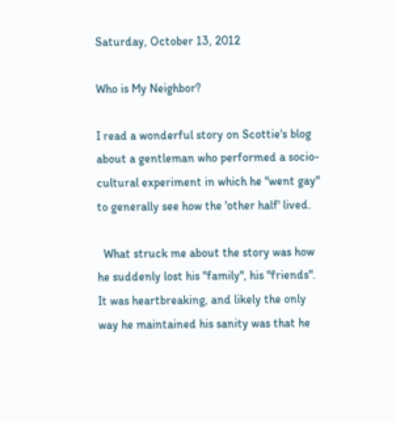Saturday, October 13, 2012

Who is My Neighbor?

I read a wonderful story on Scottie's blog about a gentleman who performed a socio-cultural experiment in which he "went gay" to generally see how the 'other half' lived.

  What struck me about the story was how he suddenly lost his "family", his "friends".  It was heartbreaking, and likely the only way he maintained his sanity was that he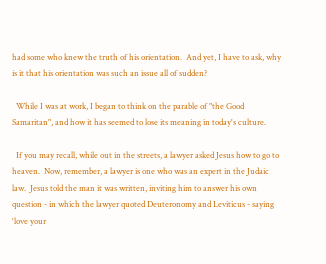had some who knew the truth of his orientation.  And yet, I have to ask, why is it that his orientation was such an issue all of sudden?

  While I was at work, I began to think on the parable of "the Good Samaritan", and how it has seemed to lose its meaning in today's culture.

  If you may recall, while out in the streets, a lawyer asked Jesus how to go to heaven.  Now, remember, a lawyer is one who was an expert in the Judaic law.  Jesus told the man it was written, inviting him to answer his own question - in which the lawyer quoted Deuteronomy and Leviticus - saying 'love your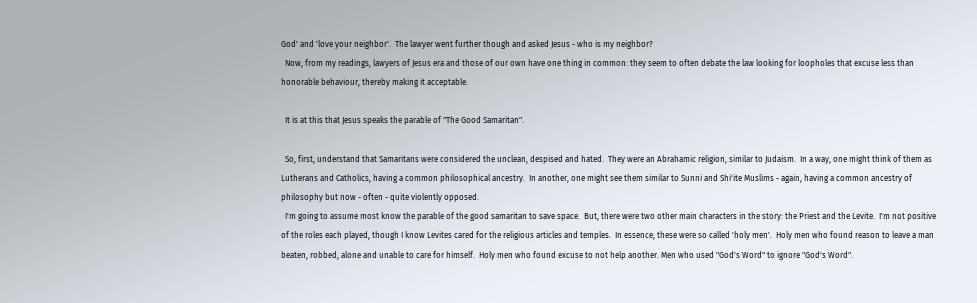God' and 'love your neighbor'.  The lawyer went further though and asked Jesus - who is my neighbor?
  Now, from my readings, lawyers of Jesus era and those of our own have one thing in common: they seem to often debate the law looking for loopholes that excuse less than honorable behaviour, thereby making it acceptable.

  It is at this that Jesus speaks the parable of "The Good Samaritan".

  So, first, understand that Samaritans were considered the unclean, despised and hated.  They were an Abrahamic religion, similar to Judaism.  In a way, one might think of them as Lutherans and Catholics, having a common philosophical ancestry.  In another, one might see them similar to Sunni and Shi'ite Muslims - again, having a common ancestry of philosophy but now - often - quite violently opposed.
  I'm going to assume most know the parable of the good samaritan to save space.  But, there were two other main characters in the story: the Priest and the Levite.  I'm not positive of the roles each played, though I know Levites cared for the religious articles and temples.  In essence, these were so called 'holy men'.  Holy men who found reason to leave a man beaten, robbed, alone and unable to care for himself.  Holy men who found excuse to not help another. Men who used "God's Word" to ignore "God's Word".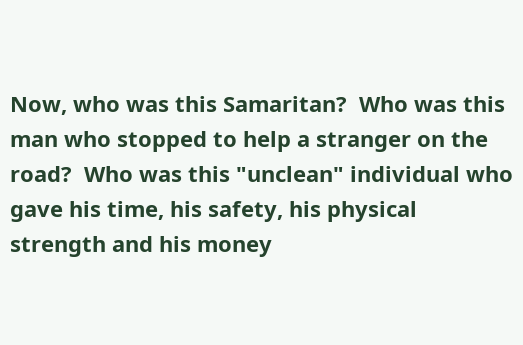Now, who was this Samaritan?  Who was this man who stopped to help a stranger on the road?  Who was this "unclean" individual who gave his time, his safety, his physical strength and his money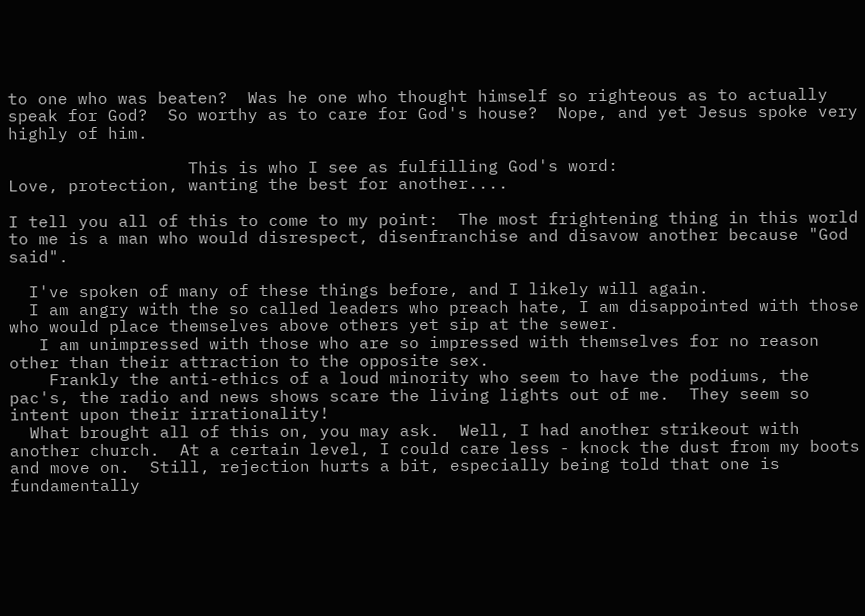to one who was beaten?  Was he one who thought himself so righteous as to actually speak for God?  So worthy as to care for God's house?  Nope, and yet Jesus spoke very highly of him.

                  This is who I see as fulfilling God's word:
Love, protection, wanting the best for another....

I tell you all of this to come to my point:  The most frightening thing in this world to me is a man who would disrespect, disenfranchise and disavow another because "God said".

  I've spoken of many of these things before, and I likely will again.
  I am angry with the so called leaders who preach hate, I am disappointed with those who would place themselves above others yet sip at the sewer.
   I am unimpressed with those who are so impressed with themselves for no reason other than their attraction to the opposite sex.
    Frankly the anti-ethics of a loud minority who seem to have the podiums, the pac's, the radio and news shows scare the living lights out of me.  They seem so intent upon their irrationality!
  What brought all of this on, you may ask.  Well, I had another strikeout with another church.  At a certain level, I could care less - knock the dust from my boots and move on.  Still, rejection hurts a bit, especially being told that one is fundamentally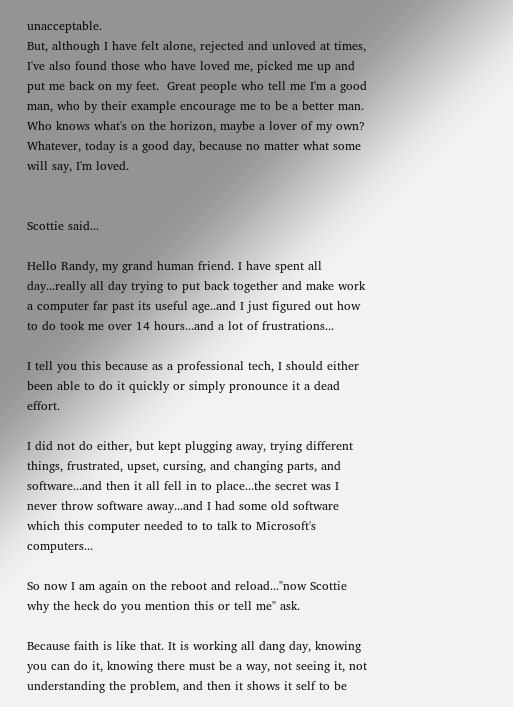unacceptable.
But, although I have felt alone, rejected and unloved at times, I've also found those who have loved me, picked me up and put me back on my feet.  Great people who tell me I'm a good man, who by their example encourage me to be a better man.  Who knows what's on the horizon, maybe a lover of my own?  Whatever, today is a good day, because no matter what some will say, I'm loved.


Scottie said...

Hello Randy, my grand human friend. I have spent all day...really all day trying to put back together and make work a computer far past its useful age..and I just figured out how to do took me over 14 hours...and a lot of frustrations...

I tell you this because as a professional tech, I should either been able to do it quickly or simply pronounce it a dead effort.

I did not do either, but kept plugging away, trying different things, frustrated, upset, cursing, and changing parts, and software...and then it all fell in to place...the secret was I never throw software away...and I had some old software which this computer needed to to talk to Microsoft's computers...

So now I am again on the reboot and reload..."now Scottie why the heck do you mention this or tell me" ask.

Because faith is like that. It is working all dang day, knowing you can do it, knowing there must be a way, not seeing it, not understanding the problem, and then it shows it self to be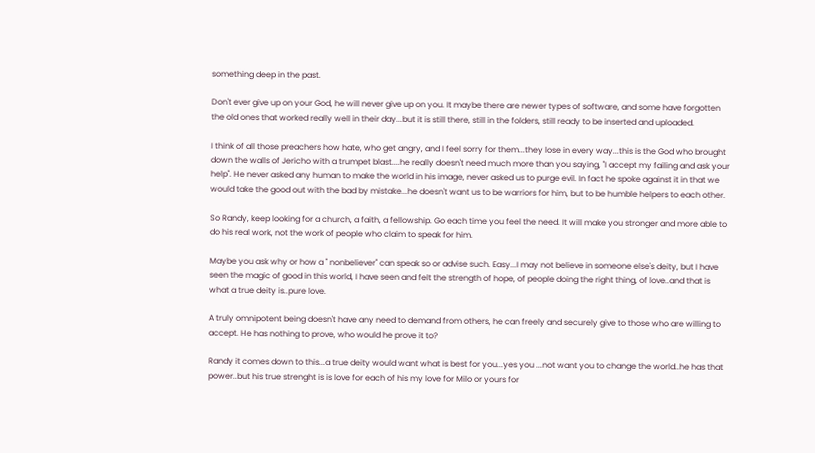something deep in the past.

Don't ever give up on your God, he will never give up on you. It maybe there are newer types of software, and some have forgotten the old ones that worked really well in their day...but it is still there, still in the folders, still ready to be inserted and uploaded.

I think of all those preachers how hate, who get angry, and I feel sorry for them...they lose in every way...this is the God who brought down the walls of Jericho with a trumpet blast....he really doesn't need much more than you saying, "I accept my failing and ask your help". He never asked any human to make the world in his image, never asked us to purge evil. In fact he spoke against it in that we would take the good out with the bad by mistake...he doesn't want us to be warriors for him, but to be humble helpers to each other.

So Randy, keep looking for a church, a faith, a fellowship. Go each time you feel the need. It will make you stronger and more able to do his real work, not the work of people who claim to speak for him.

Maybe you ask why or how a " nonbeliever" can speak so or advise such. Easy...I may not believe in someone else's deity, but I have seen the magic of good in this world, I have seen and felt the strength of hope, of people doing the right thing, of love..and that is what a true deity is..pure love.

A truly omnipotent being doesn't have any need to demand from others, he can freely and securely give to those who are willing to accept. He has nothing to prove, who would he prove it to?

Randy it comes down to this...a true deity would want what is best for you...yes you ...not want you to change the world..he has that power..but his true strenght is is love for each of his my love for Milo or yours for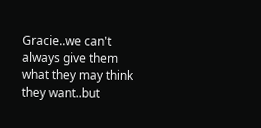Gracie..we can't always give them what they may think they want..but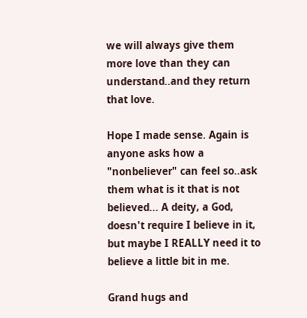we will always give them more love than they can understand..and they return that love.

Hope I made sense. Again is anyone asks how a "nonbeliever" can feel so..ask them what is it that is not believed... A deity, a God, doesn't require I believe in it, but maybe I REALLY need it to believe a little bit in me.

Grand hugs and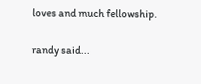loves and much fellowship.

randy said...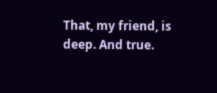That, my friend, is deep. And true.